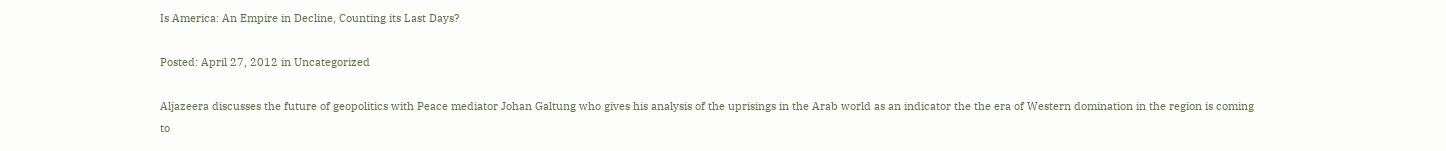Is America: An Empire in Decline, Counting its Last Days?

Posted: April 27, 2012 in Uncategorized

Aljazeera discusses the future of geopolitics with Peace mediator Johan Galtung who gives his analysis of the uprisings in the Arab world as an indicator the the era of Western domination in the region is coming to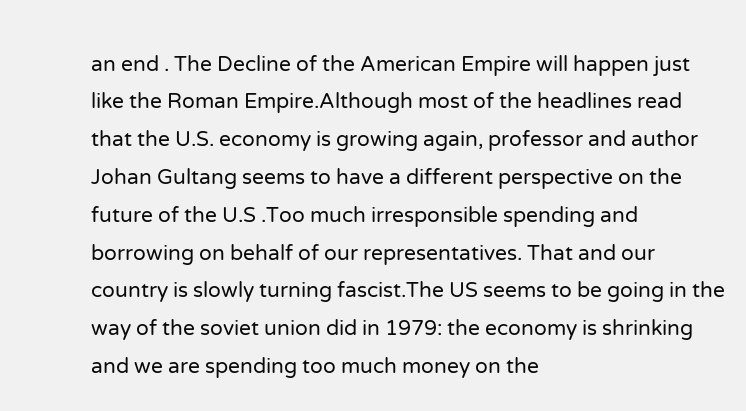an end . The Decline of the American Empire will happen just like the Roman Empire.Although most of the headlines read that the U.S. economy is growing again, professor and author Johan Gultang seems to have a different perspective on the future of the U.S .Too much irresponsible spending and borrowing on behalf of our representatives. That and our country is slowly turning fascist.The US seems to be going in the way of the soviet union did in 1979: the economy is shrinking and we are spending too much money on the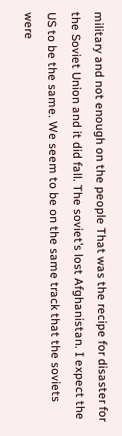military and not enough on the people That was the recipe for disaster for the Soviet Union and it did fall. The soviet’s lost Afghanistan. I expect the US to be the same. We seem to be on the same track that the soviets were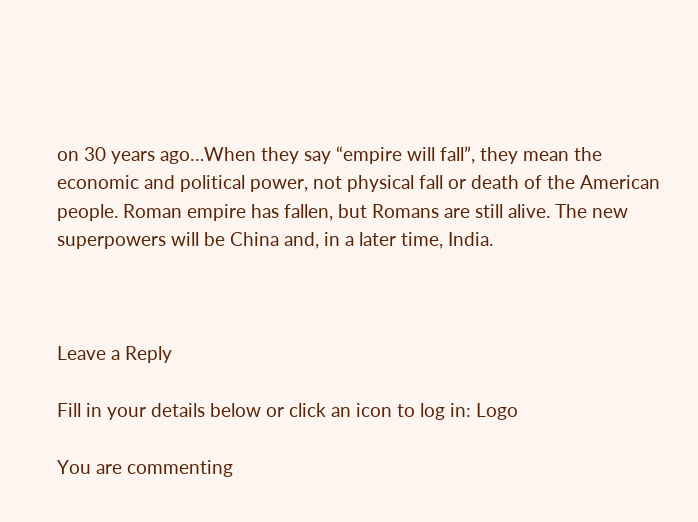on 30 years ago…When they say “empire will fall”, they mean the economic and political power, not physical fall or death of the American people. Roman empire has fallen, but Romans are still alive. The new superpowers will be China and, in a later time, India.



Leave a Reply

Fill in your details below or click an icon to log in: Logo

You are commenting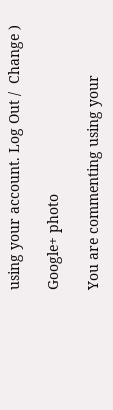using your account. Log Out /  Change )

Google+ photo

You are commenting using your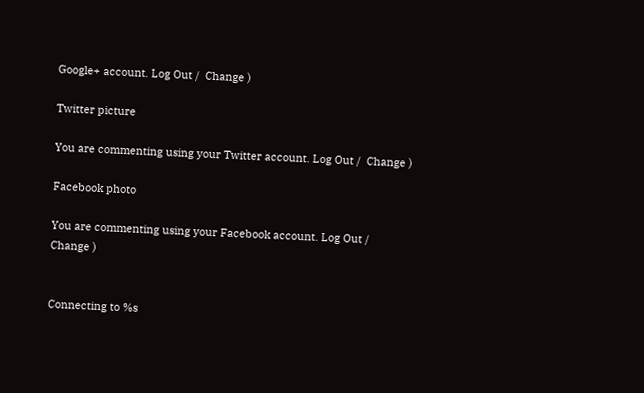Google+ account. Log Out /  Change )

Twitter picture

You are commenting using your Twitter account. Log Out /  Change )

Facebook photo

You are commenting using your Facebook account. Log Out /  Change )


Connecting to %s